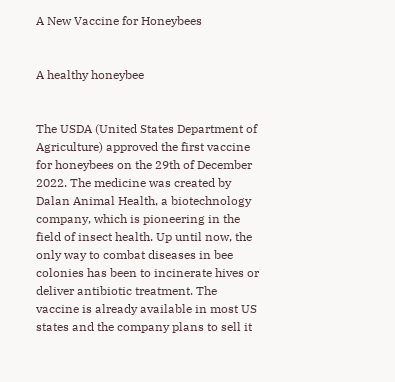A New Vaccine for Honeybees


A healthy honeybee


The USDA (United States Department of Agriculture) approved the first vaccine for honeybees on the 29th of December 2022. The medicine was created by Dalan Animal Health, a biotechnology company, which is pioneering in the field of insect health. Up until now, the only way to combat diseases in bee colonies has been to incinerate hives or deliver antibiotic treatment. The vaccine is already available in most US states and the company plans to sell it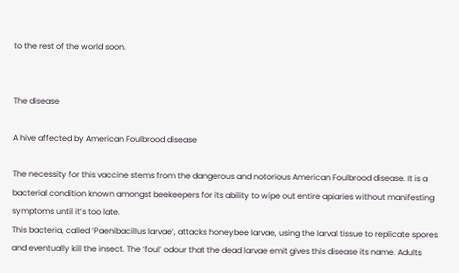to the rest of the world soon.


The disease

A hive affected by American Foulbrood disease

The necessity for this vaccine stems from the dangerous and notorious American Foulbrood disease. It is a bacterial condition known amongst beekeepers for its ability to wipe out entire apiaries without manifesting symptoms until it’s too late.
This bacteria, called ‘Paenibacillus larvae’, attacks honeybee larvae, using the larval tissue to replicate spores and eventually kill the insect. The ‘foul’ odour that the dead larvae emit gives this disease its name. Adults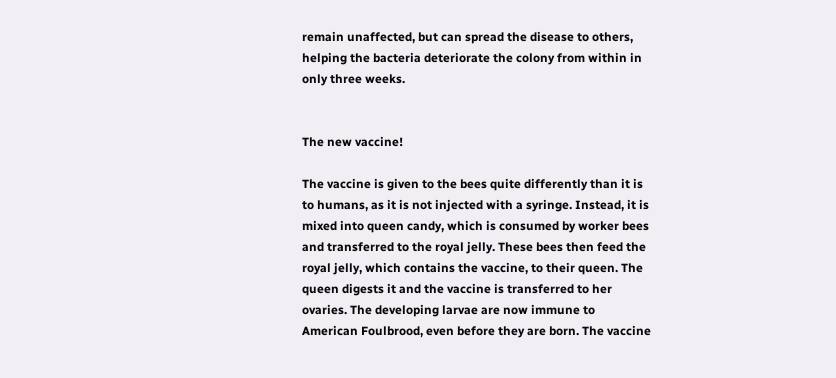remain unaffected, but can spread the disease to others, helping the bacteria deteriorate the colony from within in only three weeks.


The new vaccine!

The vaccine is given to the bees quite differently than it is to humans, as it is not injected with a syringe. Instead, it is mixed into queen candy, which is consumed by worker bees and transferred to the royal jelly. These bees then feed the royal jelly, which contains the vaccine, to their queen. The queen digests it and the vaccine is transferred to her ovaries. The developing larvae are now immune to American Foulbrood, even before they are born. The vaccine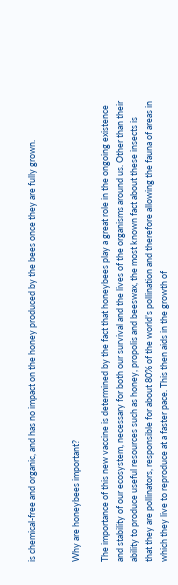is chemical-free and organic, and has no impact on the honey produced by the bees once they are fully grown.


Why are honeybees important?

The importance of this new vaccine is determined by the fact that honeybees play a great role in the ongoing existence and stability of our ecosystem, necessary for both our survival and the lives of the organisms around us. Other than their ability to produce useful resources such as honey, propolis and beeswax, the most known fact about these insects is that they are pollinators, responsible for about 80% of the world’s pollination and therefore allowing the fauna of areas in which they live to reproduce at a faster pace. This then aids in the growth of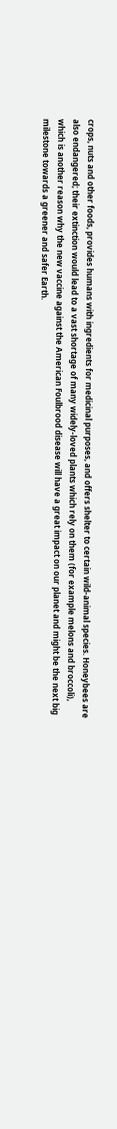crops, nuts and other foods, provides humans with ingredients for medicinal purposes, and offers shelter to certain wild-animal species. Honeybees are also endangered; their extinction would lead to a vast shortage of many widely-loved plants which rely on them (for example melons and broccoli), which is another reason why the new vaccine against the American Foulbrood disease will have a great impact on our planet and might be the next big milestone towards a greener and safer Earth.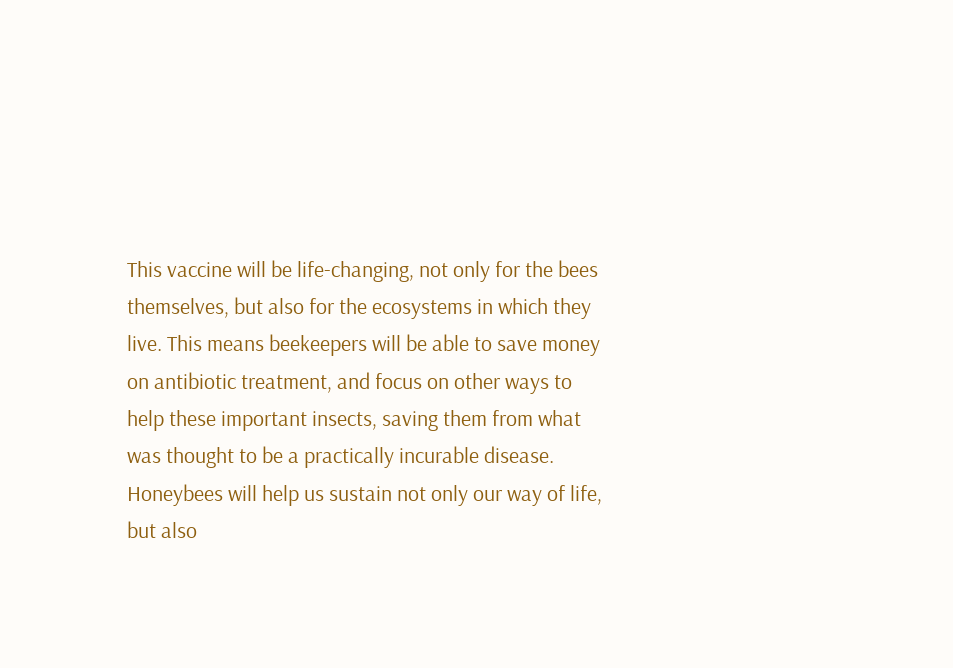This vaccine will be life-changing, not only for the bees themselves, but also for the ecosystems in which they live. This means beekeepers will be able to save money on antibiotic treatment, and focus on other ways to help these important insects, saving them from what was thought to be a practically incurable disease. Honeybees will help us sustain not only our way of life, but also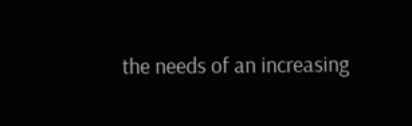the needs of an increasing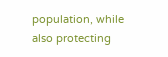population, while also protecting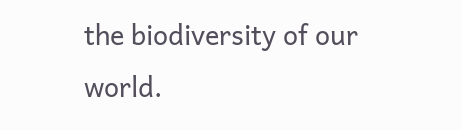the biodiversity of our world.